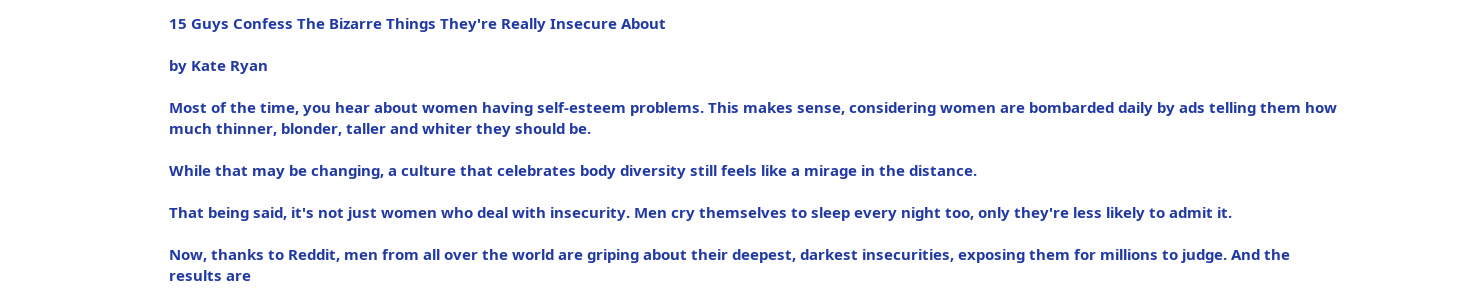15 Guys Confess The Bizarre Things They're Really Insecure About

by Kate Ryan

Most of the time, you hear about women having self-esteem problems. This makes sense, considering women are bombarded daily by ads telling them how much thinner, blonder, taller and whiter they should be.

While that may be changing, a culture that celebrates body diversity still feels like a mirage in the distance.

That being said, it's not just women who deal with insecurity. Men cry themselves to sleep every night too, only they're less likely to admit it.

Now, thanks to Reddit, men from all over the world are griping about their deepest, darkest insecurities, exposing them for millions to judge. And the results are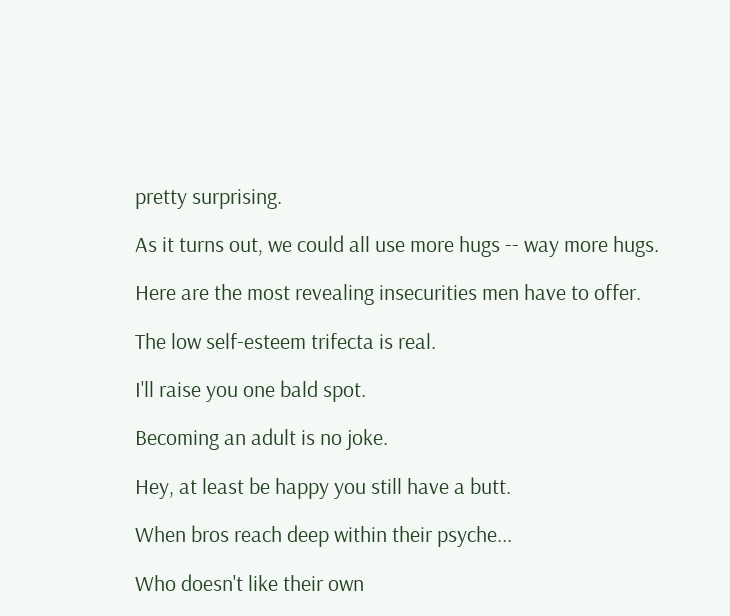pretty surprising.

As it turns out, we could all use more hugs -- way more hugs.

Here are the most revealing insecurities men have to offer.

The low self-esteem trifecta is real.

I'll raise you one bald spot.

Becoming an adult is no joke.

Hey, at least be happy you still have a butt.

When bros reach deep within their psyche...

Who doesn't like their own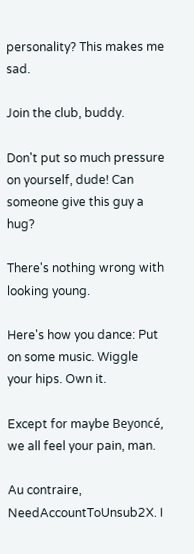personality? This makes me sad.

Join the club, buddy.

Don't put so much pressure on yourself, dude! Can someone give this guy a hug?

There's nothing wrong with looking young.

Here's how you dance: Put on some music. Wiggle your hips. Own it.

Except for maybe Beyoncé, we all feel your pain, man.

Au contraire, NeedAccountToUnsub2X. I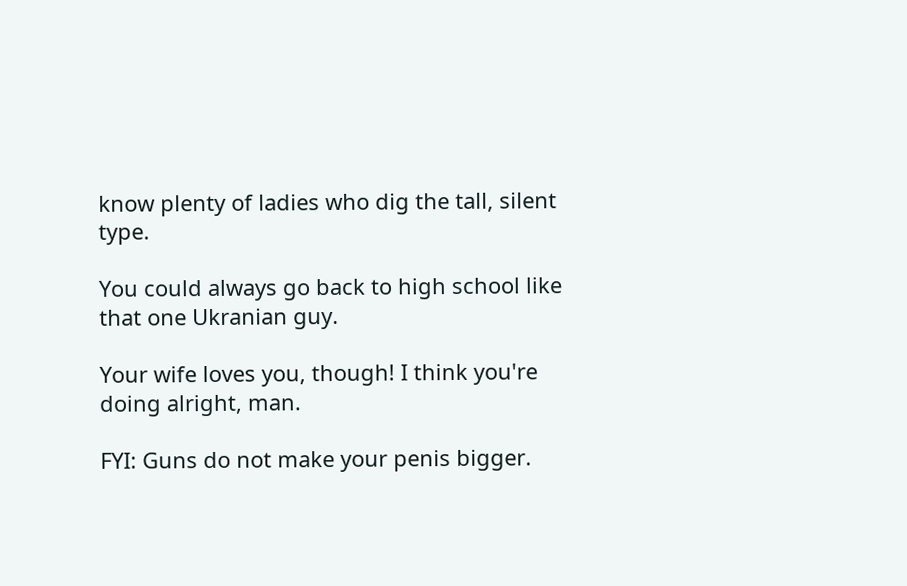know plenty of ladies who dig the tall, silent type.

You could always go back to high school like that one Ukranian guy.

Your wife loves you, though! I think you're doing alright, man.

FYI: Guns do not make your penis bigger.